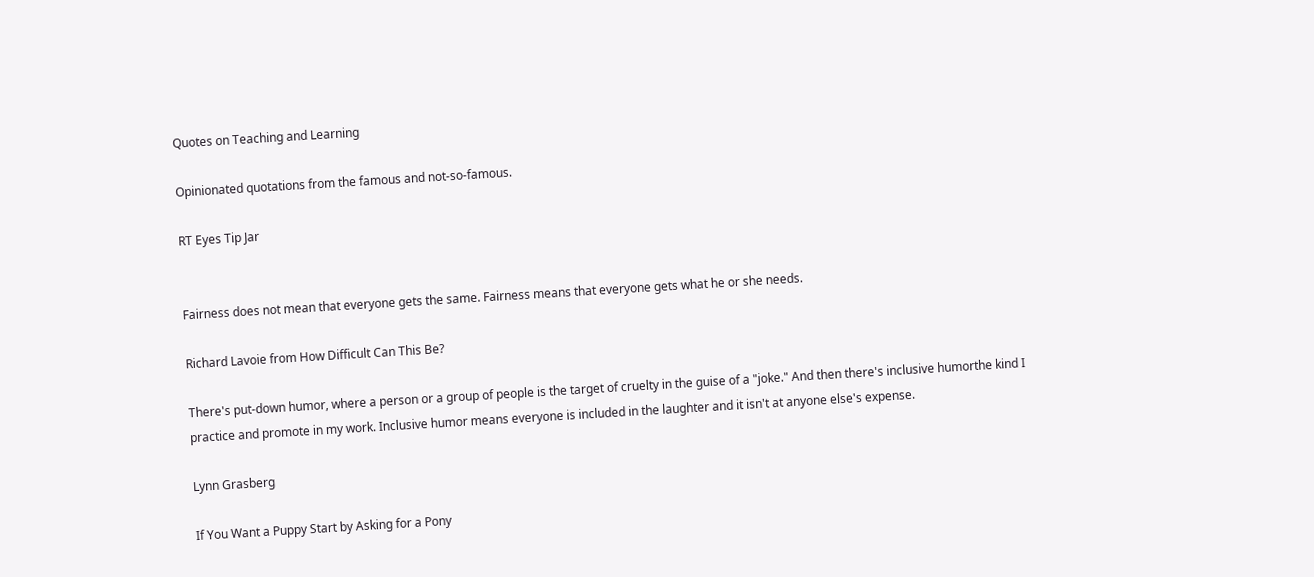Quotes on Teaching and Learning

Opinionated quotations from the famous and not-so-famous.

RT Eyes Tip Jar


Fairness does not mean that everyone gets the same. Fairness means that everyone gets what he or she needs.

Richard Lavoie from How Difficult Can This Be?

There's put-down humor, where a person or a group of people is the target of cruelty in the guise of a "joke." And then there's inclusive humorthe kind I practice and promote in my work. Inclusive humor means everyone is included in the laughter and it isn't at anyone else's expense.

Lynn Grasberg

If You Want a Puppy Start by Asking for a Pony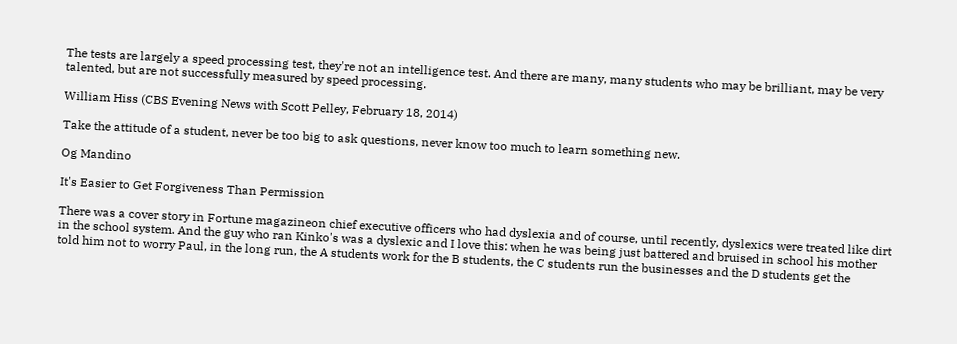The tests are largely a speed processing test, they're not an intelligence test. And there are many, many students who may be brilliant, may be very talented, but are not successfully measured by speed processing.

William Hiss (CBS Evening News with Scott Pelley, February 18, 2014)

Take the attitude of a student, never be too big to ask questions, never know too much to learn something new.

Og Mandino

It's Easier to Get Forgiveness Than Permission

There was a cover story in Fortune magazineon chief executive officers who had dyslexia and of course, until recently, dyslexics were treated like dirt in the school system. And the guy who ran Kinko's was a dyslexic and I love this: when he was being just battered and bruised in school his mother told him not to worry Paul, in the long run, the A students work for the B students, the C students run the businesses and the D students get the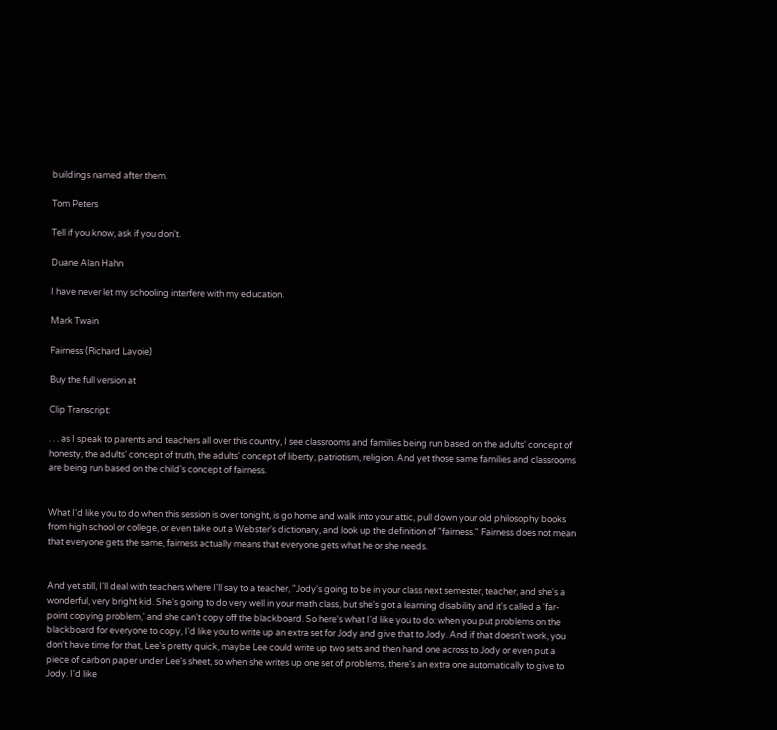buildings named after them.

Tom Peters

Tell if you know, ask if you don't.

Duane Alan Hahn

I have never let my schooling interfere with my education.

Mark Twain

Fairness (Richard Lavoie)

Buy the full version at

Clip Transcript:

. . . as I speak to parents and teachers all over this country, I see classrooms and families being run based on the adults' concept of honesty, the adults' concept of truth, the adults' concept of liberty, patriotism, religion. And yet those same families and classrooms are being run based on the child's concept of fairness.


What I'd like you to do when this session is over tonight, is go home and walk into your attic, pull down your old philosophy books from high school or college, or even take out a Webster's dictionary, and look up the definition of "fairness." Fairness does not mean that everyone gets the same, fairness actually means that everyone gets what he or she needs.


And yet still, I'll deal with teachers where I'll say to a teacher, "Jody's going to be in your class next semester, teacher, and she's a wonderful, very bright kid. She's going to do very well in your math class, but she's got a learning disability and it's called a 'far-point copying problem,' and she can't copy off the blackboard. So here's what I'd like you to do: when you put problems on the blackboard for everyone to copy, I'd like you to write up an extra set for Jody and give that to Jody. And if that doesn't work, you don't have time for that, Lee's pretty quick, maybe Lee could write up two sets and then hand one across to Jody or even put a piece of carbon paper under Lee's sheet, so when she writes up one set of problems, there's an extra one automatically to give to Jody. I'd like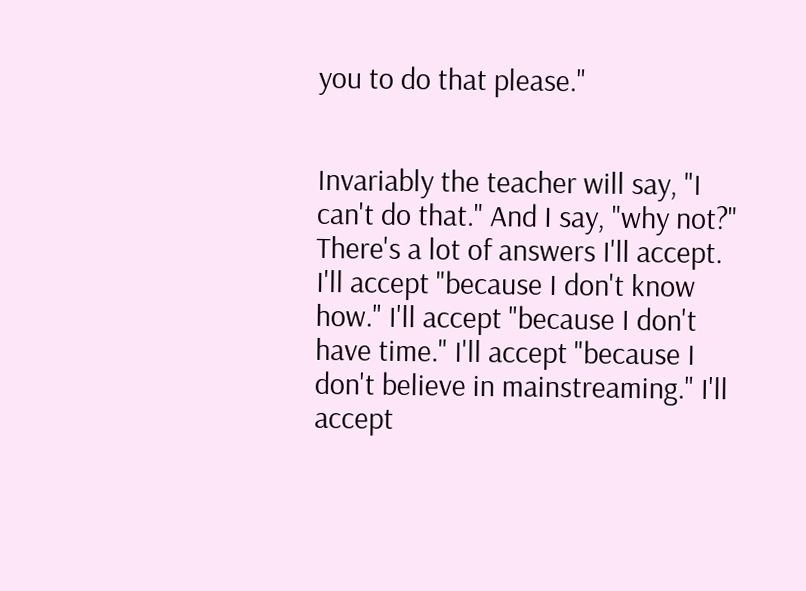you to do that please."


Invariably the teacher will say, "I can't do that." And I say, "why not?" There's a lot of answers I'll accept. I'll accept "because I don't know how." I'll accept "because I don't have time." I'll accept "because I don't believe in mainstreaming." I'll accept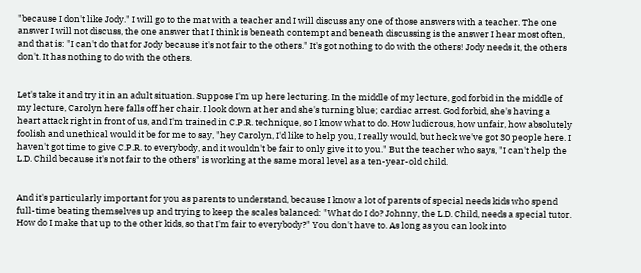"because I don't like Jody." I will go to the mat with a teacher and I will discuss any one of those answers with a teacher. The one answer I will not discuss, the one answer that I think is beneath contempt and beneath discussing is the answer I hear most often, and that is: "I can't do that for Jody because it's not fair to the others." It's got nothing to do with the others! Jody needs it, the others don't. It has nothing to do with the others.


Let's take it and try it in an adult situation. Suppose I'm up here lecturing. In the middle of my lecture, god forbid in the middle of my lecture, Carolyn here falls off her chair. I look down at her and she's turning blue; cardiac arrest. God forbid, she's having a heart attack right in front of us, and I'm trained in C.P.R. technique, so I know what to do. How ludicrous, how unfair, how absolutely foolish and unethical would it be for me to say, "hey Carolyn, I'd like to help you, I really would, but heck we've got 30 people here. I haven't got time to give C.P.R. to everybody, and it wouldn't be fair to only give it to you." But the teacher who says, "I can't help the L.D. Child because it's not fair to the others" is working at the same moral level as a ten-year-old child.


And it's particularly important for you as parents to understand, because I know a lot of parents of special needs kids who spend full-time beating themselves up and trying to keep the scales balanced: "What do I do? Johnny, the L.D. Child, needs a special tutor. How do I make that up to the other kids, so that I'm fair to everybody?" You don't have to. As long as you can look into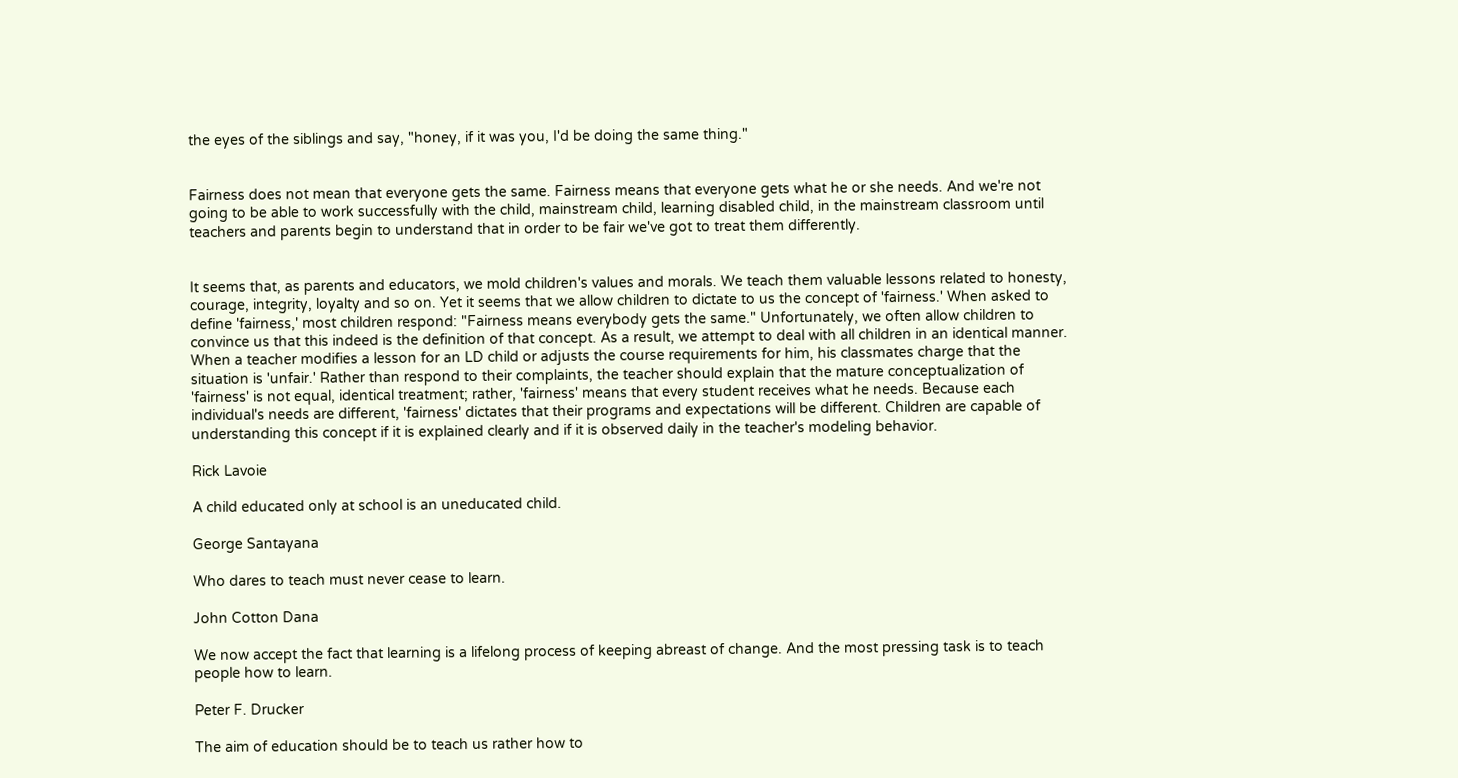the eyes of the siblings and say, "honey, if it was you, I'd be doing the same thing."


Fairness does not mean that everyone gets the same. Fairness means that everyone gets what he or she needs. And we're not going to be able to work successfully with the child, mainstream child, learning disabled child, in the mainstream classroom until teachers and parents begin to understand that in order to be fair we've got to treat them differently.


It seems that, as parents and educators, we mold children's values and morals. We teach them valuable lessons related to honesty, courage, integrity, loyalty and so on. Yet it seems that we allow children to dictate to us the concept of 'fairness.' When asked to define 'fairness,' most children respond: "Fairness means everybody gets the same." Unfortunately, we often allow children to convince us that this indeed is the definition of that concept. As a result, we attempt to deal with all children in an identical manner. When a teacher modifies a lesson for an LD child or adjusts the course requirements for him, his classmates charge that the situation is 'unfair.' Rather than respond to their complaints, the teacher should explain that the mature conceptualization of 'fairness' is not equal, identical treatment; rather, 'fairness' means that every student receives what he needs. Because each individual's needs are different, 'fairness' dictates that their programs and expectations will be different. Children are capable of understanding this concept if it is explained clearly and if it is observed daily in the teacher's modeling behavior.

Rick Lavoie

A child educated only at school is an uneducated child.

George Santayana

Who dares to teach must never cease to learn.

John Cotton Dana

We now accept the fact that learning is a lifelong process of keeping abreast of change. And the most pressing task is to teach people how to learn.

Peter F. Drucker

The aim of education should be to teach us rather how to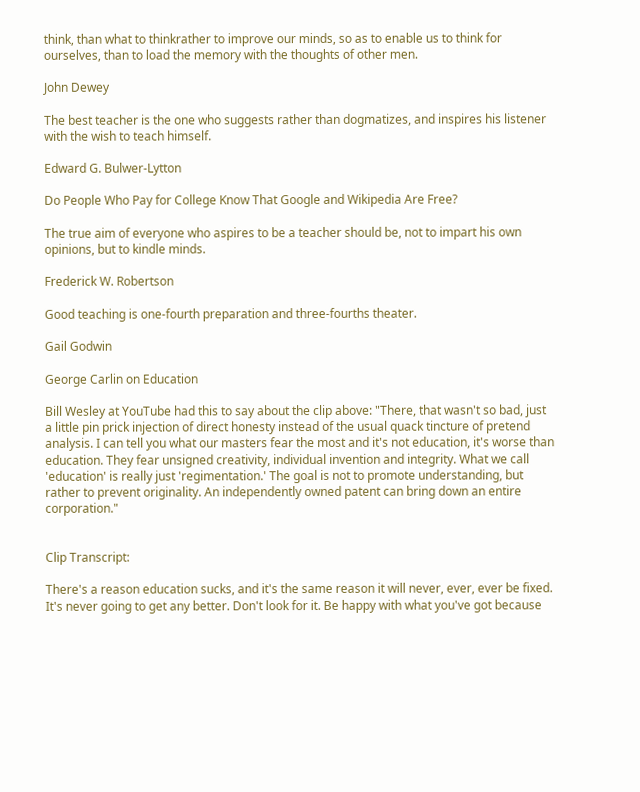think, than what to thinkrather to improve our minds, so as to enable us to think for ourselves, than to load the memory with the thoughts of other men.

John Dewey

The best teacher is the one who suggests rather than dogmatizes, and inspires his listener with the wish to teach himself.

Edward G. Bulwer-Lytton

Do People Who Pay for College Know That Google and Wikipedia Are Free?

The true aim of everyone who aspires to be a teacher should be, not to impart his own opinions, but to kindle minds.

Frederick W. Robertson

Good teaching is one-fourth preparation and three-fourths theater.

Gail Godwin

George Carlin on Education

Bill Wesley at YouTube had this to say about the clip above: "There, that wasn't so bad, just a little pin prick injection of direct honesty instead of the usual quack tincture of pretend analysis. I can tell you what our masters fear the most and it's not education, it's worse than education. They fear unsigned creativity, individual invention and integrity. What we call 'education' is really just 'regimentation.' The goal is not to promote understanding, but rather to prevent originality. An independently owned patent can bring down an entire corporation."


Clip Transcript:

There's a reason education sucks, and it's the same reason it will never, ever, ever be fixed. It's never going to get any better. Don't look for it. Be happy with what you've got because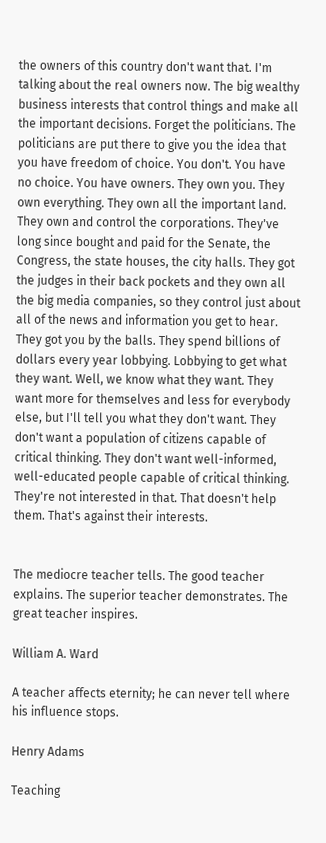the owners of this country don't want that. I'm talking about the real owners now. The big wealthy business interests that control things and make all the important decisions. Forget the politicians. The politicians are put there to give you the idea that you have freedom of choice. You don't. You have no choice. You have owners. They own you. They own everything. They own all the important land. They own and control the corporations. They've long since bought and paid for the Senate, the Congress, the state houses, the city halls. They got the judges in their back pockets and they own all the big media companies, so they control just about all of the news and information you get to hear. They got you by the balls. They spend billions of dollars every year lobbying. Lobbying to get what they want. Well, we know what they want. They want more for themselves and less for everybody else, but I'll tell you what they don't want. They don't want a population of citizens capable of critical thinking. They don't want well-informed, well-educated people capable of critical thinking. They're not interested in that. That doesn't help them. That's against their interests.


The mediocre teacher tells. The good teacher explains. The superior teacher demonstrates. The great teacher inspires.

William A. Ward

A teacher affects eternity; he can never tell where his influence stops.

Henry Adams

Teaching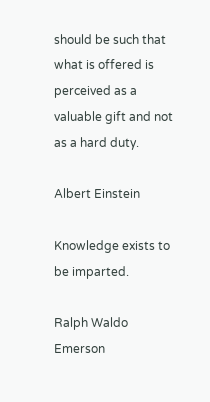should be such that what is offered is perceived as a valuable gift and not as a hard duty.

Albert Einstein

Knowledge exists to be imparted.

Ralph Waldo Emerson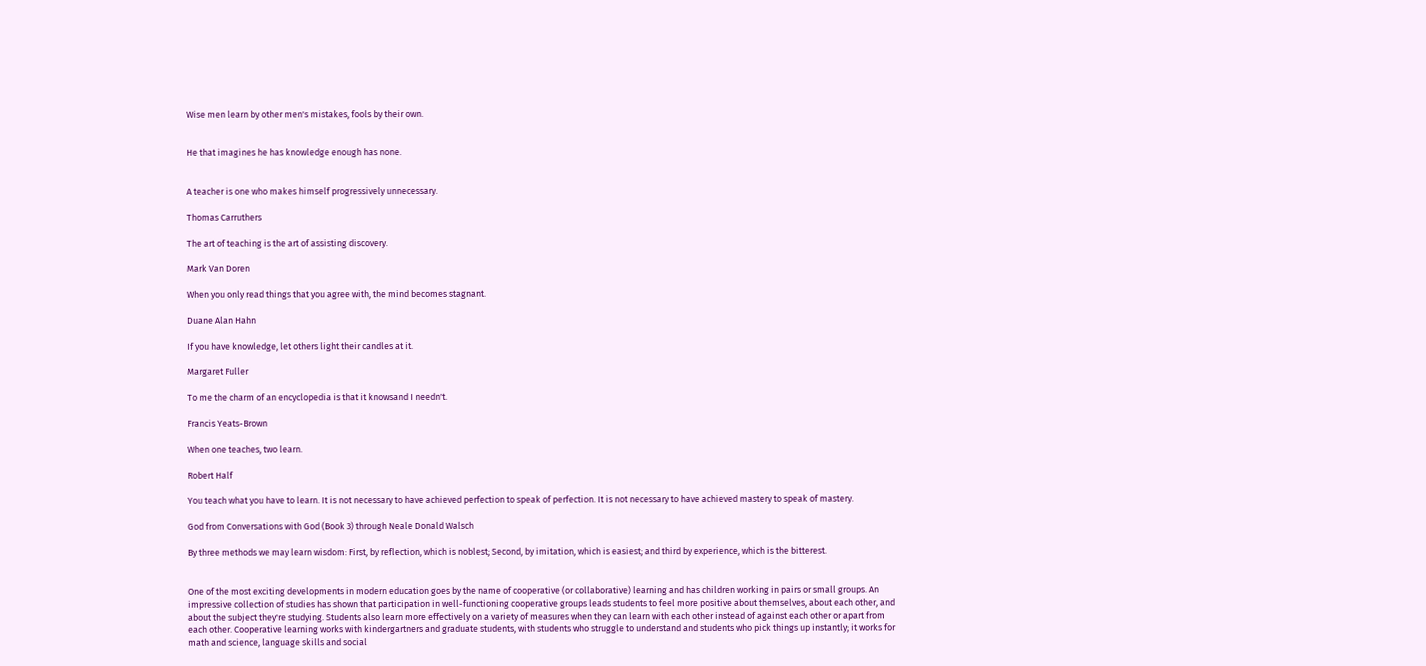Wise men learn by other men's mistakes, fools by their own.


He that imagines he has knowledge enough has none.


A teacher is one who makes himself progressively unnecessary.

Thomas Carruthers

The art of teaching is the art of assisting discovery.

Mark Van Doren

When you only read things that you agree with, the mind becomes stagnant.

Duane Alan Hahn

If you have knowledge, let others light their candles at it.

Margaret Fuller

To me the charm of an encyclopedia is that it knowsand I needn't.

Francis Yeats-Brown

When one teaches, two learn.

Robert Half

You teach what you have to learn. It is not necessary to have achieved perfection to speak of perfection. It is not necessary to have achieved mastery to speak of mastery.

God from Conversations with God (Book 3) through Neale Donald Walsch

By three methods we may learn wisdom: First, by reflection, which is noblest; Second, by imitation, which is easiest; and third by experience, which is the bitterest.


One of the most exciting developments in modern education goes by the name of cooperative (or collaborative) learning and has children working in pairs or small groups. An impressive collection of studies has shown that participation in well-functioning cooperative groups leads students to feel more positive about themselves, about each other, and about the subject they're studying. Students also learn more effectively on a variety of measures when they can learn with each other instead of against each other or apart from each other. Cooperative learning works with kindergartners and graduate students, with students who struggle to understand and students who pick things up instantly; it works for math and science, language skills and social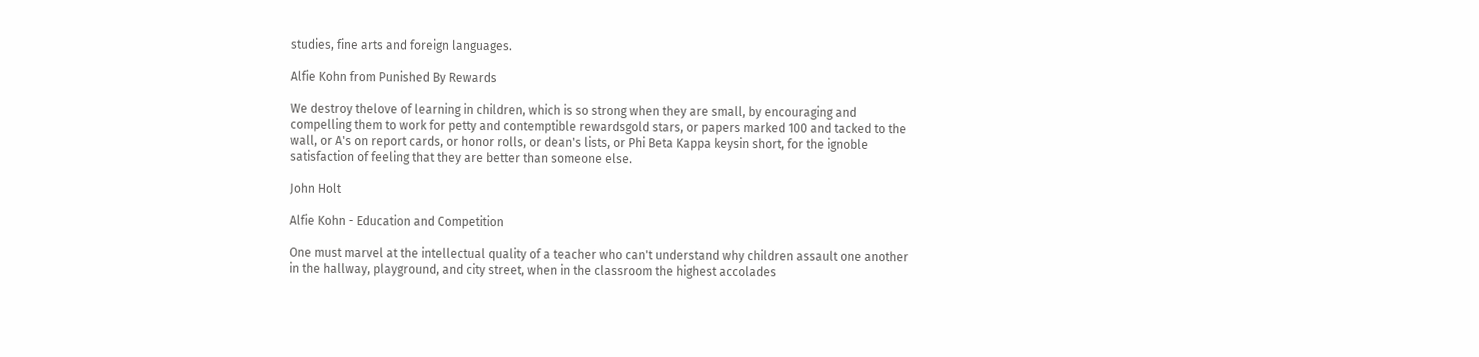studies, fine arts and foreign languages.

Alfie Kohn from Punished By Rewards

We destroy thelove of learning in children, which is so strong when they are small, by encouraging and compelling them to work for petty and contemptible rewardsgold stars, or papers marked 100 and tacked to the wall, or A's on report cards, or honor rolls, or dean's lists, or Phi Beta Kappa keysin short, for the ignoble satisfaction of feeling that they are better than someone else.

John Holt

Alfie Kohn - Education and Competition

One must marvel at the intellectual quality of a teacher who can't understand why children assault one another in the hallway, playground, and city street, when in the classroom the highest accolades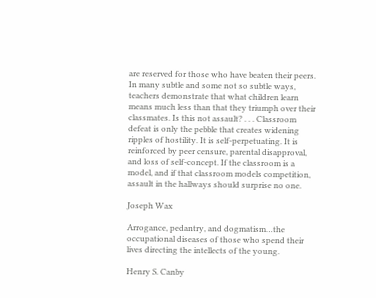are reserved for those who have beaten their peers. In many subtle and some not so subtle ways, teachers demonstrate that what children learn means much less than that they triumph over their classmates. Is this not assault? . . . Classroom defeat is only the pebble that creates widening ripples of hostility. It is self-perpetuating. It is reinforced by peer censure, parental disapproval, and loss of self-concept. If the classroom is a model, and if that classroom models competition, assault in the hallways should surprise no one.

Joseph Wax

Arrogance, pedantry, and dogmatism…the occupational diseases of those who spend their lives directing the intellects of the young.

Henry S. Canby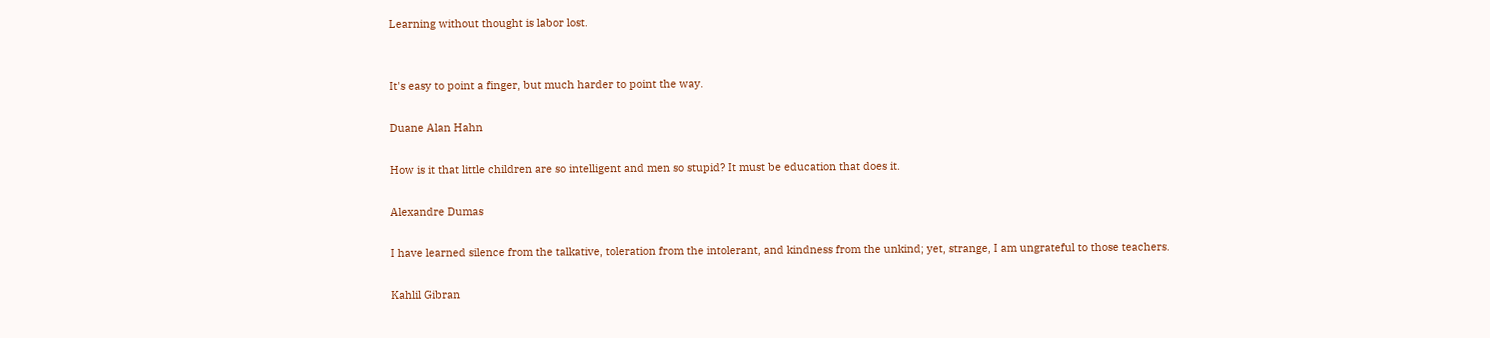Learning without thought is labor lost.


It's easy to point a finger, but much harder to point the way.

Duane Alan Hahn

How is it that little children are so intelligent and men so stupid? It must be education that does it.

Alexandre Dumas

I have learned silence from the talkative, toleration from the intolerant, and kindness from the unkind; yet, strange, I am ungrateful to those teachers.

Kahlil Gibran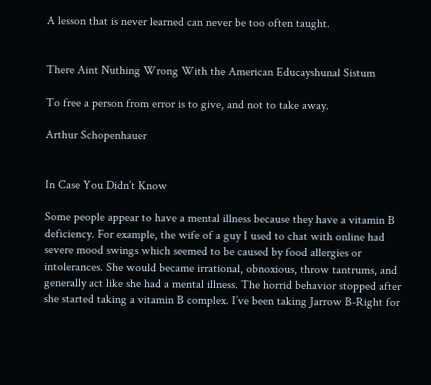A lesson that is never learned can never be too often taught.


There Aint Nuthing Wrong With the American Educayshunal Sistum

To free a person from error is to give, and not to take away.

Arthur Schopenhauer


In Case You Didn’t Know

Some people appear to have a mental illness because they have a vitamin B deficiency. For example, the wife of a guy I used to chat with online had severe mood swings which seemed to be caused by food allergies or intolerances. She would became irrational, obnoxious, throw tantrums, and generally act like she had a mental illness. The horrid behavior stopped after she started taking a vitamin B complex. I’ve been taking Jarrow B-Right for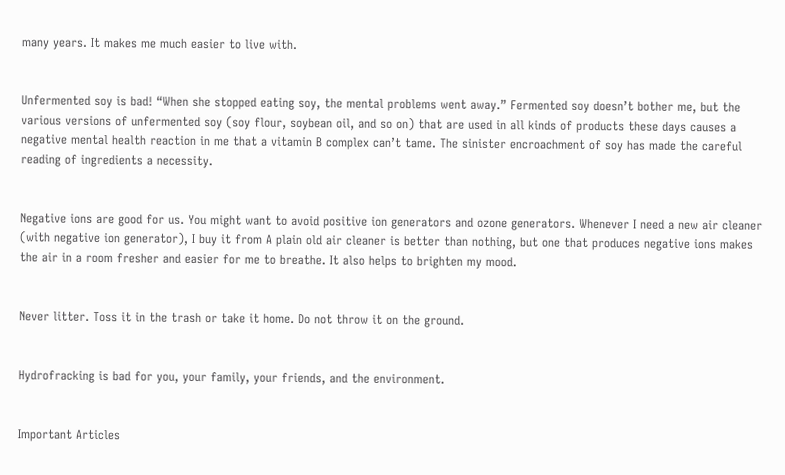many years. It makes me much easier to live with.


Unfermented soy is bad! “When she stopped eating soy, the mental problems went away.” Fermented soy doesn’t bother me, but the various versions of unfermented soy (soy flour, soybean oil, and so on) that are used in all kinds of products these days causes a negative mental health reaction in me that a vitamin B complex can’t tame. The sinister encroachment of soy has made the careful reading of ingredients a necessity.


Negative ions are good for us. You might want to avoid positive ion generators and ozone generators. Whenever I need a new air cleaner (with negative ion generator), I buy it from A plain old air cleaner is better than nothing, but one that produces negative ions makes the air in a room fresher and easier for me to breathe. It also helps to brighten my mood.


Never litter. Toss it in the trash or take it home. Do not throw it on the ground.


Hydrofracking is bad for you, your family, your friends, and the environment.


Important Articles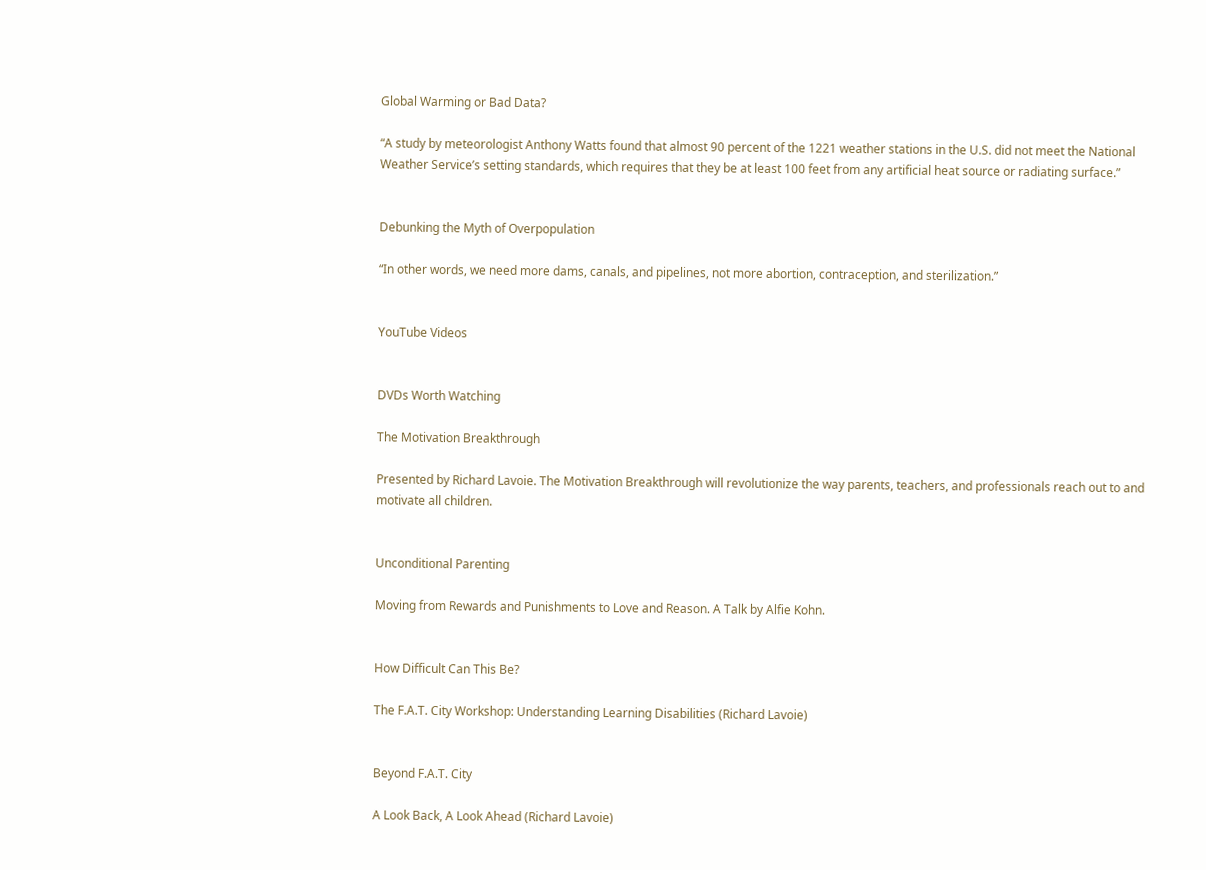Global Warming or Bad Data?

“A study by meteorologist Anthony Watts found that almost 90 percent of the 1221 weather stations in the U.S. did not meet the National Weather Service’s setting standards, which requires that they be at least 100 feet from any artificial heat source or radiating surface.”


Debunking the Myth of Overpopulation

“In other words, we need more dams, canals, and pipelines, not more abortion, contraception, and sterilization.”


YouTube Videos


DVDs Worth Watching

The Motivation Breakthrough

Presented by Richard Lavoie. The Motivation Breakthrough will revolutionize the way parents, teachers, and professionals reach out to and motivate all children.


Unconditional Parenting

Moving from Rewards and Punishments to Love and Reason. A Talk by Alfie Kohn.


How Difficult Can This Be?

The F.A.T. City Workshop: Understanding Learning Disabilities (Richard Lavoie)


Beyond F.A.T. City

A Look Back, A Look Ahead (Richard Lavoie)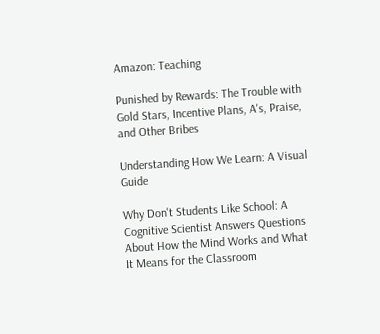Amazon: Teaching

Punished by Rewards: The Trouble with Gold Stars, Incentive Plans, A's, Praise, and Other Bribes

Understanding How We Learn: A Visual Guide

Why Don't Students Like School: A Cognitive Scientist Answers Questions About How the Mind Works and What It Means for the Classroom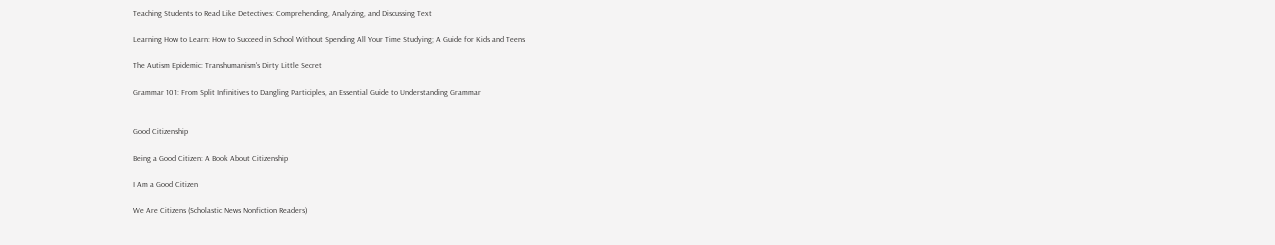Teaching Students to Read Like Detectives: Comprehending, Analyzing, and Discussing Text

Learning How to Learn: How to Succeed in School Without Spending All Your Time Studying; A Guide for Kids and Teens

The Autism Epidemic: Transhumanism's Dirty Little Secret

Grammar 101: From Split Infinitives to Dangling Participles, an Essential Guide to Understanding Grammar


Good Citizenship

Being a Good Citizen: A Book About Citizenship

I Am a Good Citizen

We Are Citizens (Scholastic News Nonfiction Readers)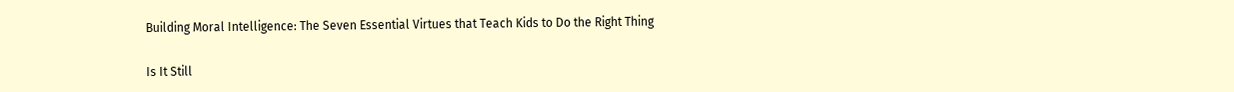Building Moral Intelligence: The Seven Essential Virtues that Teach Kids to Do the Right Thing

Is It Still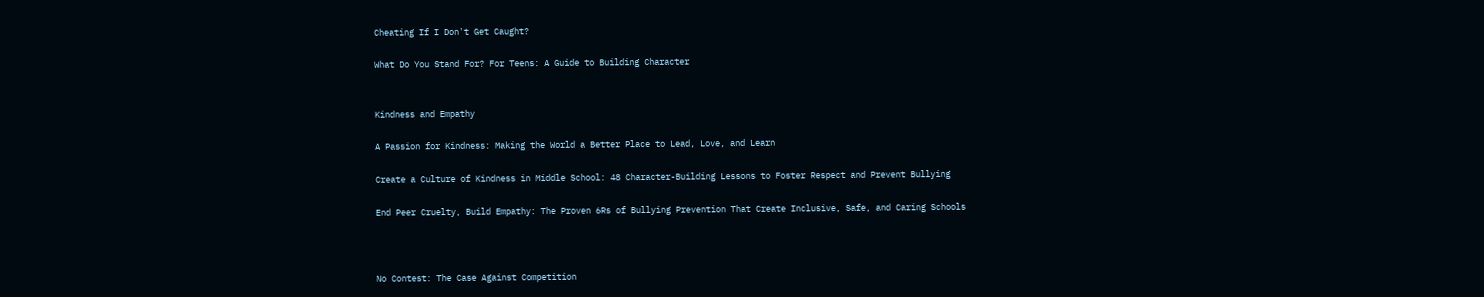Cheating If I Don't Get Caught?

What Do You Stand For? For Teens: A Guide to Building Character


Kindness and Empathy

A Passion for Kindness: Making the World a Better Place to Lead, Love, and Learn

Create a Culture of Kindness in Middle School: 48 Character-Building Lessons to Foster Respect and Prevent Bullying

End Peer Cruelty, Build Empathy: The Proven 6Rs of Bullying Prevention That Create Inclusive, Safe, and Caring Schools



No Contest: The Case Against Competition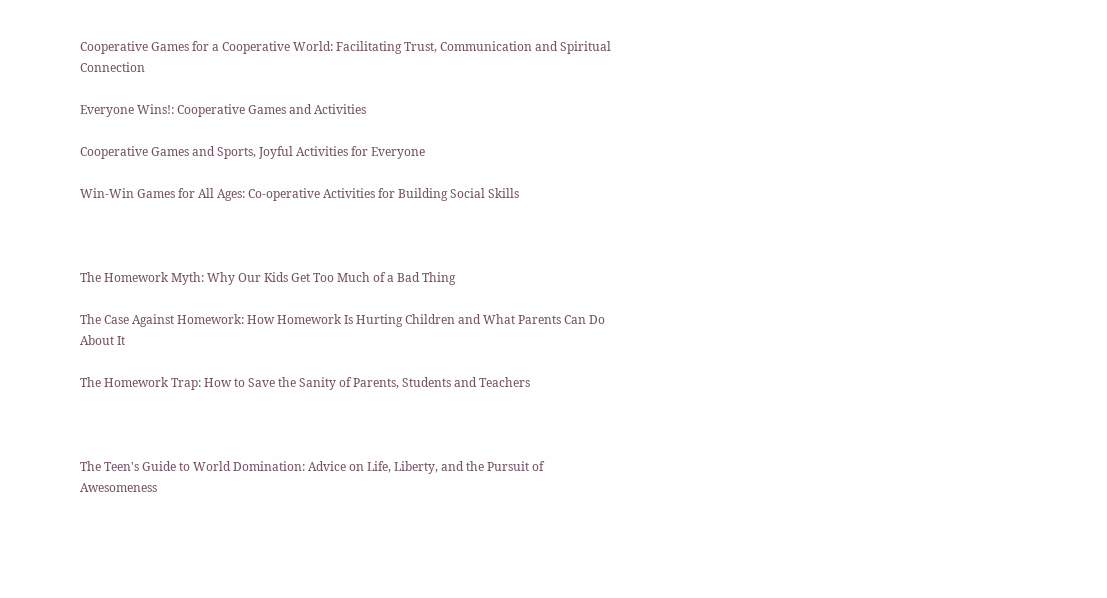Cooperative Games for a Cooperative World: Facilitating Trust, Communication and Spiritual Connection

Everyone Wins!: Cooperative Games and Activities

Cooperative Games and Sports, Joyful Activities for Everyone

Win-Win Games for All Ages: Co-operative Activities for Building Social Skills



The Homework Myth: Why Our Kids Get Too Much of a Bad Thing

The Case Against Homework: How Homework Is Hurting Children and What Parents Can Do About It

The Homework Trap: How to Save the Sanity of Parents, Students and Teachers



The Teen's Guide to World Domination: Advice on Life, Liberty, and the Pursuit of Awesomeness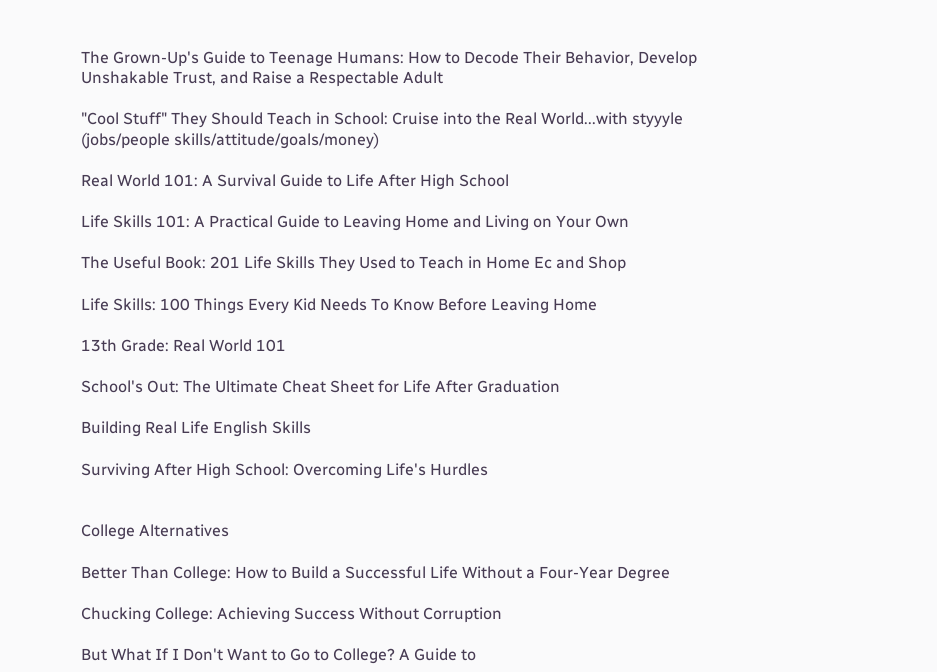The Grown-Up's Guide to Teenage Humans: How to Decode Their Behavior, Develop Unshakable Trust, and Raise a Respectable Adult

"Cool Stuff" They Should Teach in School: Cruise into the Real World...with styyyle (jobs/people skills/attitude/goals/money)

Real World 101: A Survival Guide to Life After High School

Life Skills 101: A Practical Guide to Leaving Home and Living on Your Own

The Useful Book: 201 Life Skills They Used to Teach in Home Ec and Shop

Life Skills: 100 Things Every Kid Needs To Know Before Leaving Home

13th Grade: Real World 101

School's Out: The Ultimate Cheat Sheet for Life After Graduation

Building Real Life English Skills

Surviving After High School: Overcoming Life's Hurdles


College Alternatives

Better Than College: How to Build a Successful Life Without a Four-Year Degree

Chucking College: Achieving Success Without Corruption

But What If I Don't Want to Go to College? A Guide to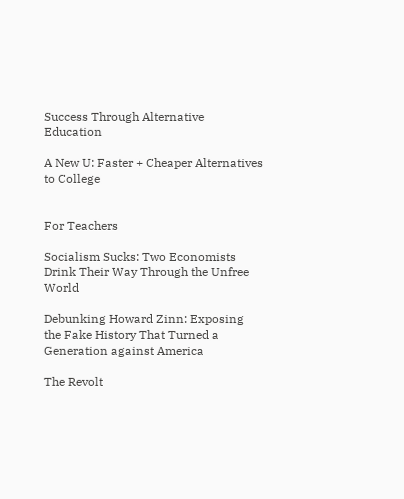Success Through Alternative Education

A New U: Faster + Cheaper Alternatives to College


For Teachers

Socialism Sucks: Two Economists Drink Their Way Through the Unfree World

Debunking Howard Zinn: Exposing the Fake History That Turned a Generation against America

The Revolt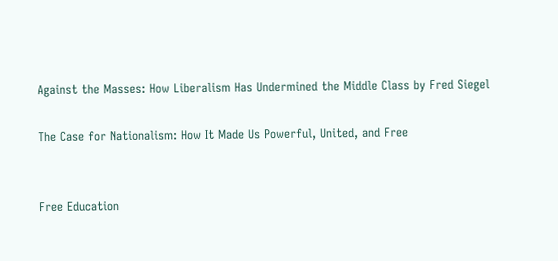Against the Masses: How Liberalism Has Undermined the Middle Class by Fred Siegel

The Case for Nationalism: How It Made Us Powerful, United, and Free


Free Education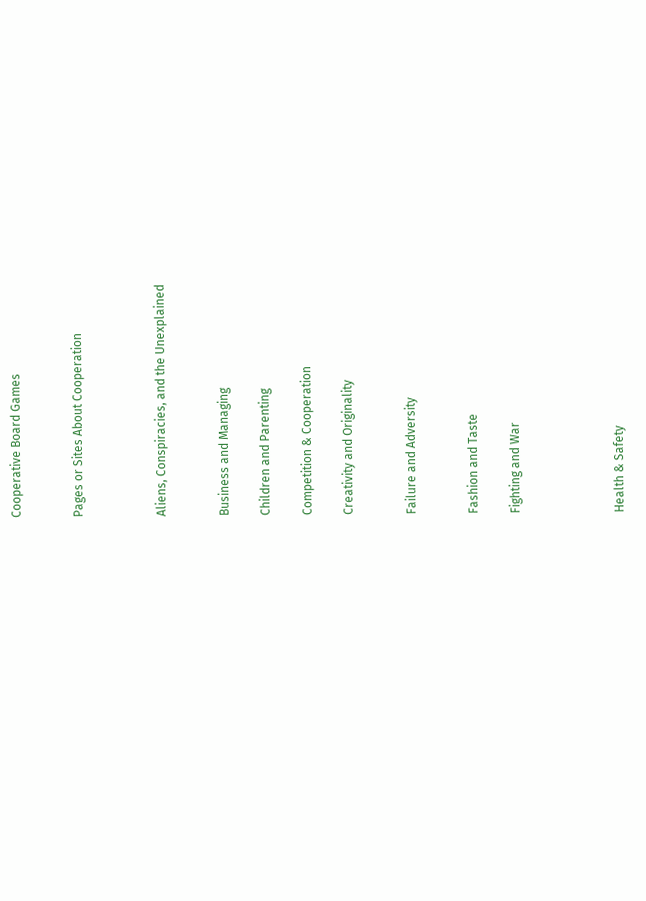Cooperative Board Games


Pages or Sites About Cooperation



Aliens, Conspiracies, and the Unexplained


Business and Managing

Children and Parenting

Competition & Cooperation

Creativity and Originality


Failure and Adversity


Fashion and Taste

Fighting and War




Health & Safety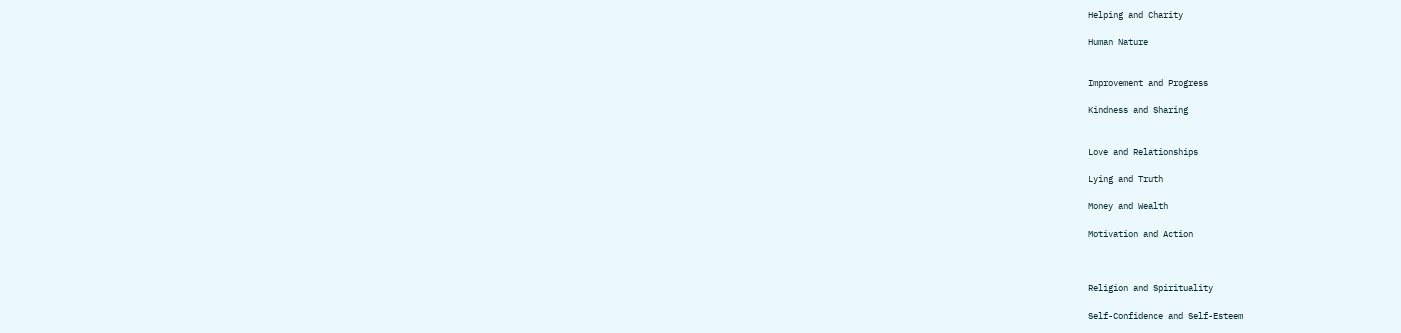Helping and Charity

Human Nature


Improvement and Progress

Kindness and Sharing


Love and Relationships

Lying and Truth

Money and Wealth

Motivation and Action



Religion and Spirituality

Self-Confidence and Self-Esteem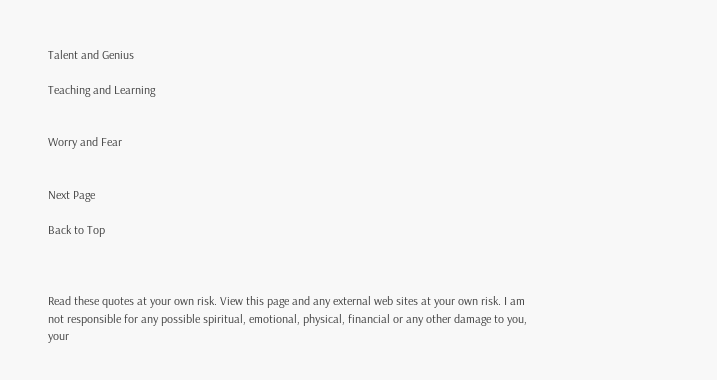Talent and Genius

Teaching and Learning


Worry and Fear


Next Page

Back to Top



Read these quotes at your own risk. View this page and any external web sites at your own risk. I am not responsible for any possible spiritual, emotional, physical, financial or any other damage to you, your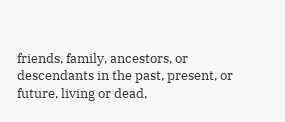friends, family, ancestors, or descendants in the past, present, or future, living or dead,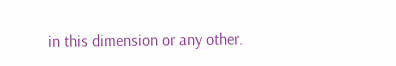in this dimension or any other.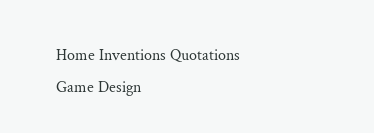Home Inventions Quotations Game Design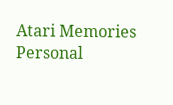Atari Memories Personal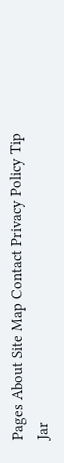Pages About Site Map Contact Privacy Policy Tip Jar